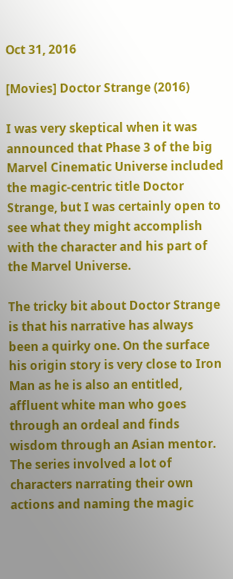Oct 31, 2016

[Movies] Doctor Strange (2016)

I was very skeptical when it was announced that Phase 3 of the big Marvel Cinematic Universe included the magic-centric title Doctor Strange, but I was certainly open to see what they might accomplish with the character and his part of the Marvel Universe.

The tricky bit about Doctor Strange is that his narrative has always been a quirky one. On the surface his origin story is very close to Iron Man as he is also an entitled, affluent white man who goes through an ordeal and finds wisdom through an Asian mentor. The series involved a lot of characters narrating their own actions and naming the magic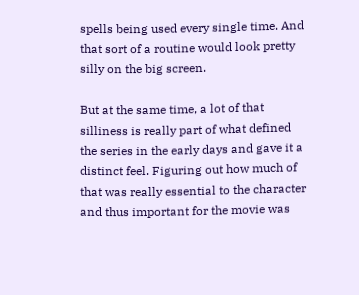spells being used every single time. And that sort of a routine would look pretty silly on the big screen.

But at the same time, a lot of that silliness is really part of what defined the series in the early days and gave it a distinct feel. Figuring out how much of that was really essential to the character and thus important for the movie was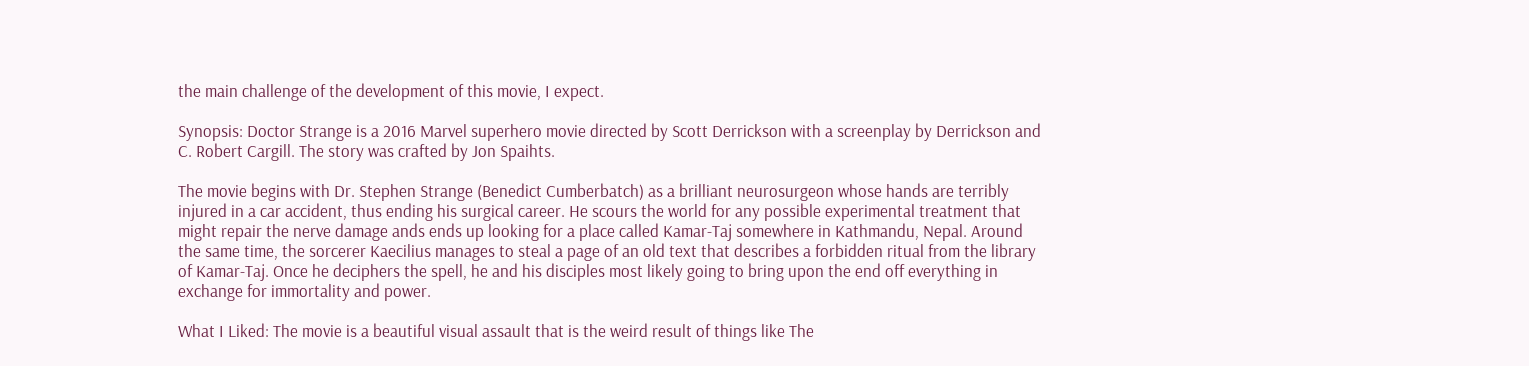the main challenge of the development of this movie, I expect.

Synopsis: Doctor Strange is a 2016 Marvel superhero movie directed by Scott Derrickson with a screenplay by Derrickson and C. Robert Cargill. The story was crafted by Jon Spaihts.

The movie begins with Dr. Stephen Strange (Benedict Cumberbatch) as a brilliant neurosurgeon whose hands are terribly injured in a car accident, thus ending his surgical career. He scours the world for any possible experimental treatment that might repair the nerve damage ands ends up looking for a place called Kamar-Taj somewhere in Kathmandu, Nepal. Around the same time, the sorcerer Kaecilius manages to steal a page of an old text that describes a forbidden ritual from the library of Kamar-Taj. Once he deciphers the spell, he and his disciples most likely going to bring upon the end off everything in exchange for immortality and power.

What I Liked: The movie is a beautiful visual assault that is the weird result of things like The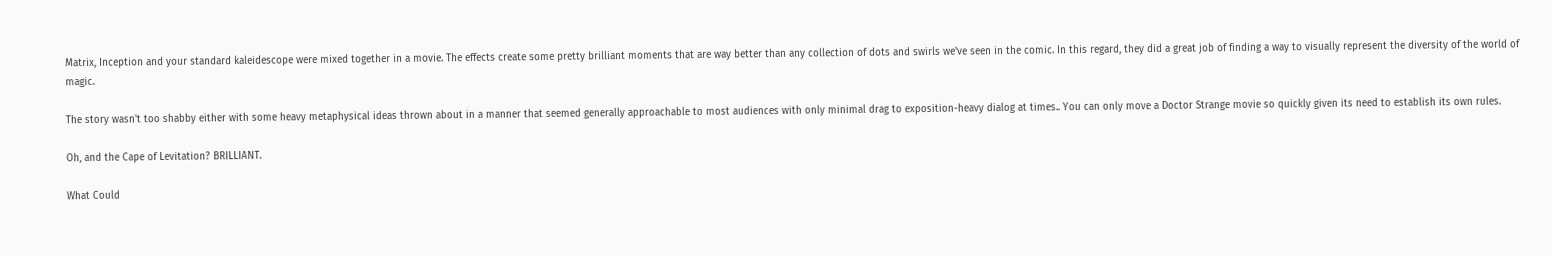Matrix, Inception and your standard kaleidescope were mixed together in a movie. The effects create some pretty brilliant moments that are way better than any collection of dots and swirls we've seen in the comic. In this regard, they did a great job of finding a way to visually represent the diversity of the world of magic.

The story wasn't too shabby either with some heavy metaphysical ideas thrown about in a manner that seemed generally approachable to most audiences with only minimal drag to exposition-heavy dialog at times.. You can only move a Doctor Strange movie so quickly given its need to establish its own rules.

Oh, and the Cape of Levitation? BRILLIANT.

What Could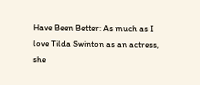Have Been Better: As much as I love Tilda Swinton as an actress, she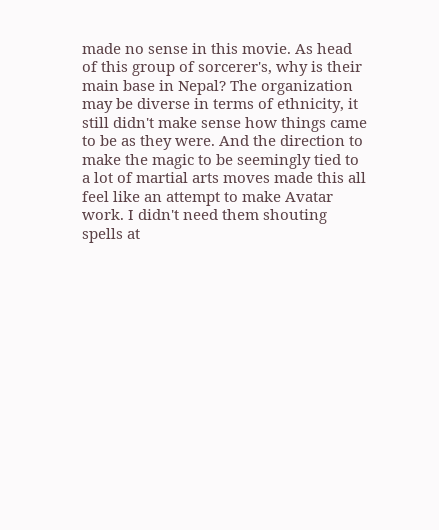made no sense in this movie. As head of this group of sorcerer's, why is their main base in Nepal? The organization may be diverse in terms of ethnicity, it still didn't make sense how things came to be as they were. And the direction to make the magic to be seemingly tied to a lot of martial arts moves made this all feel like an attempt to make Avatar work. I didn't need them shouting spells at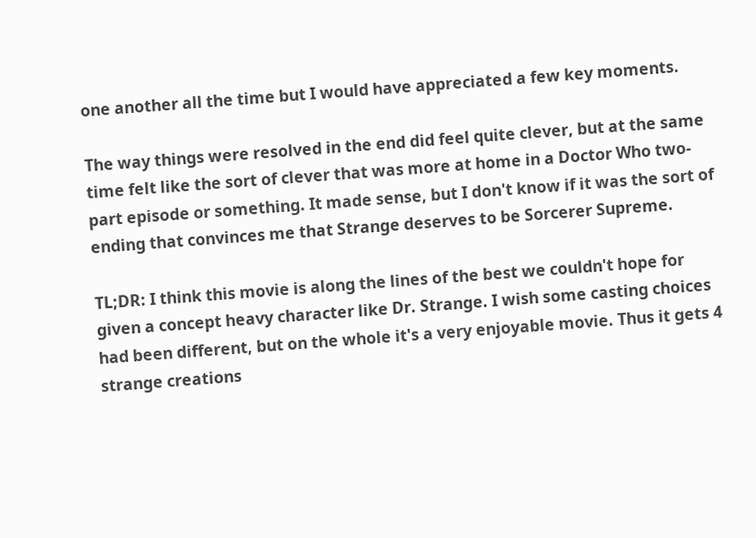one another all the time but I would have appreciated a few key moments.

The way things were resolved in the end did feel quite clever, but at the same time felt like the sort of clever that was more at home in a Doctor Who two-part episode or something. It made sense, but I don't know if it was the sort of ending that convinces me that Strange deserves to be Sorcerer Supreme.

TL;DR: I think this movie is along the lines of the best we couldn't hope for given a concept heavy character like Dr. Strange. I wish some casting choices had been different, but on the whole it's a very enjoyable movie. Thus it gets 4 strange creations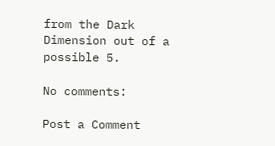from the Dark Dimension out of a possible 5.

No comments:

Post a Comment